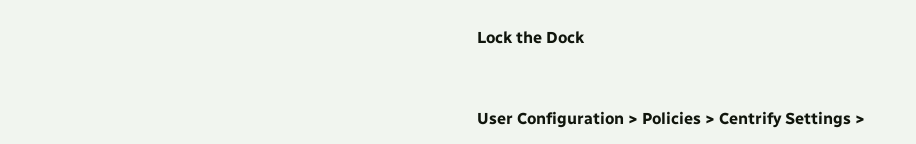Lock the Dock


User Configuration > Policies > Centrify Settings >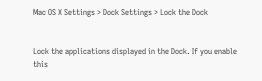Mac OS X Settings > Dock Settings > Lock the Dock


Lock the applications displayed in the Dock. If you enable this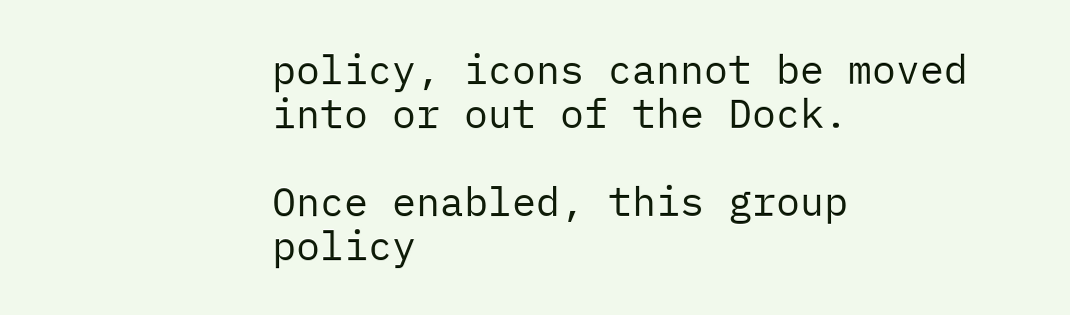policy, icons cannot be moved into or out of the Dock.

Once enabled, this group policy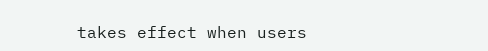takes effect when users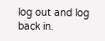log out and log back in.